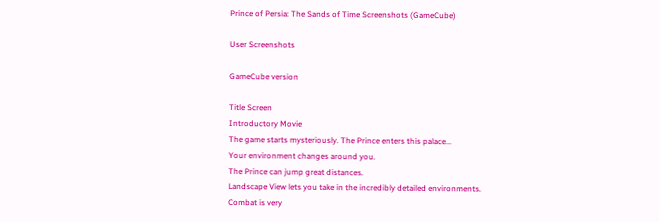Prince of Persia: The Sands of Time Screenshots (GameCube)

User Screenshots

GameCube version

Title Screen
Introductory Movie
The game starts mysteriously. The Prince enters this palace...
Your environment changes around you.
The Prince can jump great distances.
Landscape View lets you take in the incredibly detailed environments.
Combat is very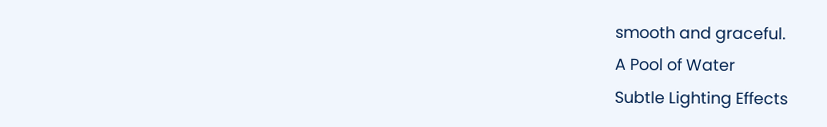smooth and graceful.
A Pool of Water
Subtle Lighting Effects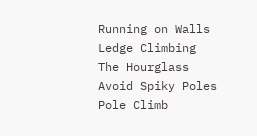Running on Walls
Ledge Climbing
The Hourglass
Avoid Spiky Poles
Pole Climb